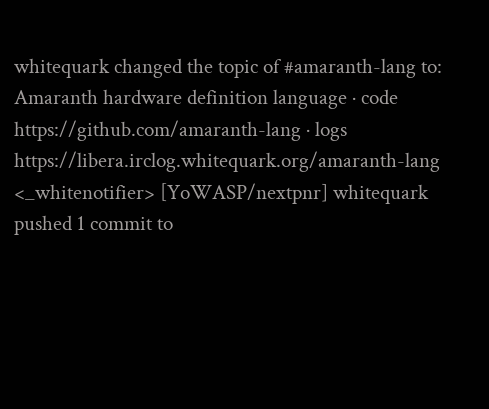whitequark changed the topic of #amaranth-lang to: Amaranth hardware definition language · code https://github.com/amaranth-lang · logs https://libera.irclog.whitequark.org/amaranth-lang
<_whitenotifier> [YoWASP/nextpnr] whitequark pushed 1 commit to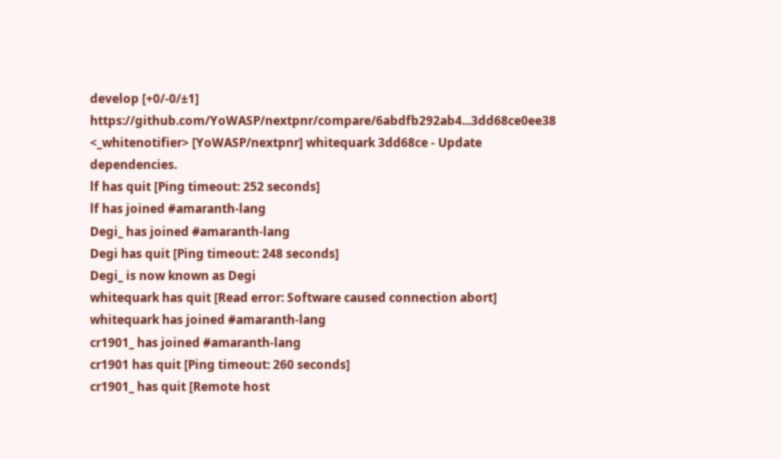develop [+0/-0/±1] https://github.com/YoWASP/nextpnr/compare/6abdfb292ab4...3dd68ce0ee38
<_whitenotifier> [YoWASP/nextpnr] whitequark 3dd68ce - Update dependencies.
lf has quit [Ping timeout: 252 seconds]
lf has joined #amaranth-lang
Degi_ has joined #amaranth-lang
Degi has quit [Ping timeout: 248 seconds]
Degi_ is now known as Degi
whitequark has quit [Read error: Software caused connection abort]
whitequark has joined #amaranth-lang
cr1901_ has joined #amaranth-lang
cr1901 has quit [Ping timeout: 260 seconds]
cr1901_ has quit [Remote host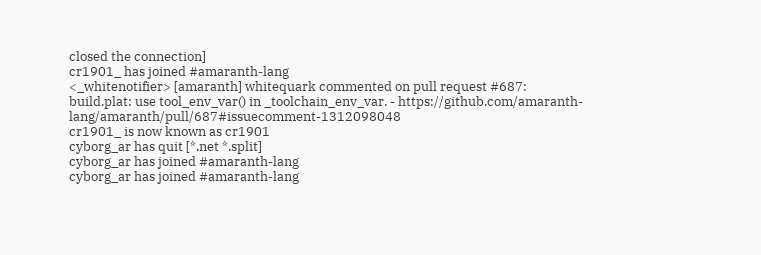closed the connection]
cr1901_ has joined #amaranth-lang
<_whitenotifier> [amaranth] whitequark commented on pull request #687: build.plat: use tool_env_var() in _toolchain_env_var. - https://github.com/amaranth-lang/amaranth/pull/687#issuecomment-1312098048
cr1901_ is now known as cr1901
cyborg_ar has quit [*.net *.split]
cyborg_ar has joined #amaranth-lang
cyborg_ar has joined #amaranth-lang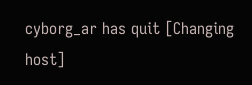cyborg_ar has quit [Changing host]